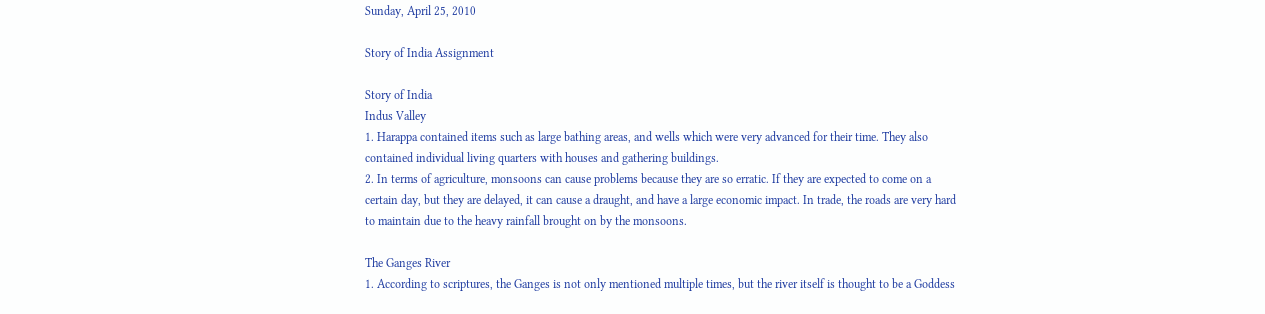Sunday, April 25, 2010

Story of India Assignment

Story of India
Indus Valley
1. Harappa contained items such as large bathing areas, and wells which were very advanced for their time. They also contained individual living quarters with houses and gathering buildings.
2. In terms of agriculture, monsoons can cause problems because they are so erratic. If they are expected to come on a certain day, but they are delayed, it can cause a draught, and have a large economic impact. In trade, the roads are very hard to maintain due to the heavy rainfall brought on by the monsoons.

The Ganges River
1. According to scriptures, the Ganges is not only mentioned multiple times, but the river itself is thought to be a Goddess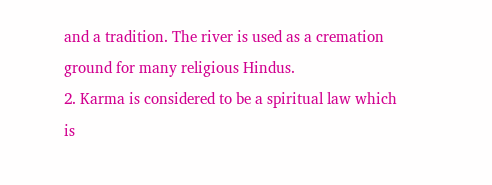and a tradition. The river is used as a cremation ground for many religious Hindus.
2. Karma is considered to be a spiritual law which is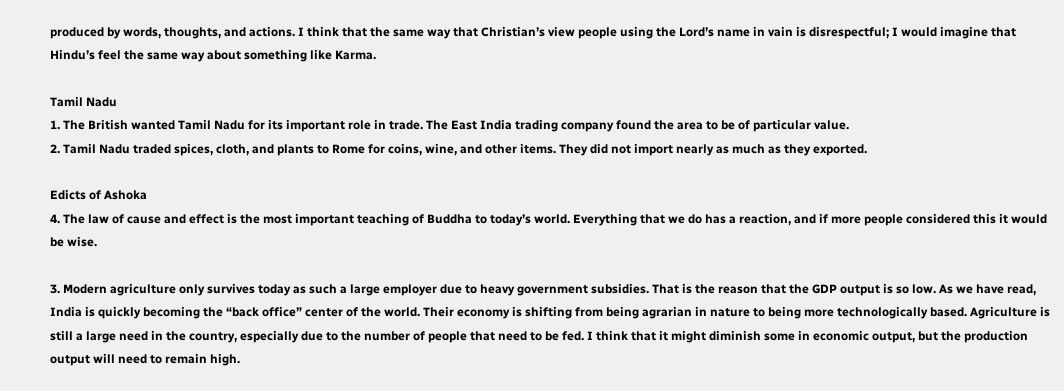produced by words, thoughts, and actions. I think that the same way that Christian’s view people using the Lord’s name in vain is disrespectful; I would imagine that Hindu’s feel the same way about something like Karma.

Tamil Nadu
1. The British wanted Tamil Nadu for its important role in trade. The East India trading company found the area to be of particular value.
2. Tamil Nadu traded spices, cloth, and plants to Rome for coins, wine, and other items. They did not import nearly as much as they exported.

Edicts of Ashoka
4. The law of cause and effect is the most important teaching of Buddha to today’s world. Everything that we do has a reaction, and if more people considered this it would be wise.

3. Modern agriculture only survives today as such a large employer due to heavy government subsidies. That is the reason that the GDP output is so low. As we have read, India is quickly becoming the “back office” center of the world. Their economy is shifting from being agrarian in nature to being more technologically based. Agriculture is still a large need in the country, especially due to the number of people that need to be fed. I think that it might diminish some in economic output, but the production output will need to remain high.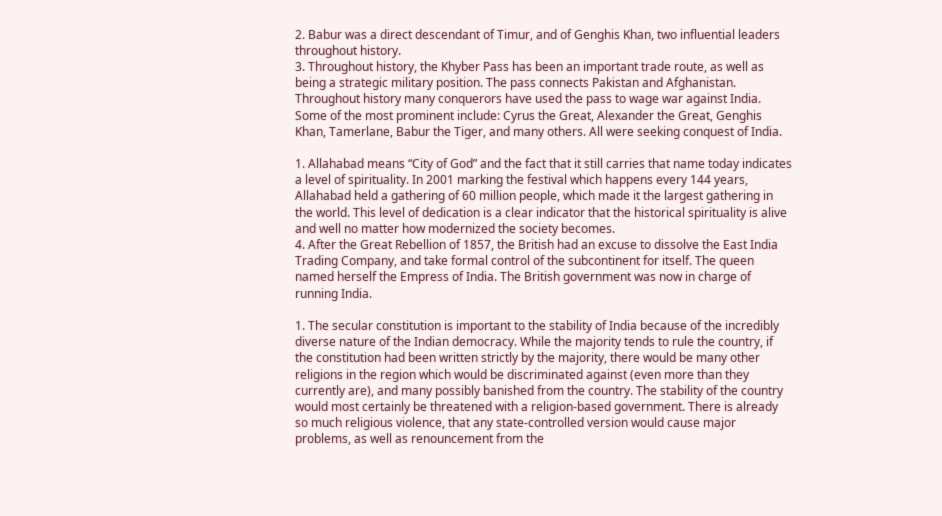2. Babur was a direct descendant of Timur, and of Genghis Khan, two influential leaders throughout history.
3. Throughout history, the Khyber Pass has been an important trade route, as well as being a strategic military position. The pass connects Pakistan and Afghanistan. Throughout history many conquerors have used the pass to wage war against India. Some of the most prominent include: Cyrus the Great, Alexander the Great, Genghis Khan, Tamerlane, Babur the Tiger, and many others. All were seeking conquest of India.

1. Allahabad means “City of God” and the fact that it still carries that name today indicates a level of spirituality. In 2001 marking the festival which happens every 144 years, Allahabad held a gathering of 60 million people, which made it the largest gathering in the world. This level of dedication is a clear indicator that the historical spirituality is alive and well no matter how modernized the society becomes.
4. After the Great Rebellion of 1857, the British had an excuse to dissolve the East India Trading Company, and take formal control of the subcontinent for itself. The queen named herself the Empress of India. The British government was now in charge of running India.

1. The secular constitution is important to the stability of India because of the incredibly diverse nature of the Indian democracy. While the majority tends to rule the country, if the constitution had been written strictly by the majority, there would be many other religions in the region which would be discriminated against (even more than they currently are), and many possibly banished from the country. The stability of the country would most certainly be threatened with a religion-based government. There is already so much religious violence, that any state-controlled version would cause major problems, as well as renouncement from the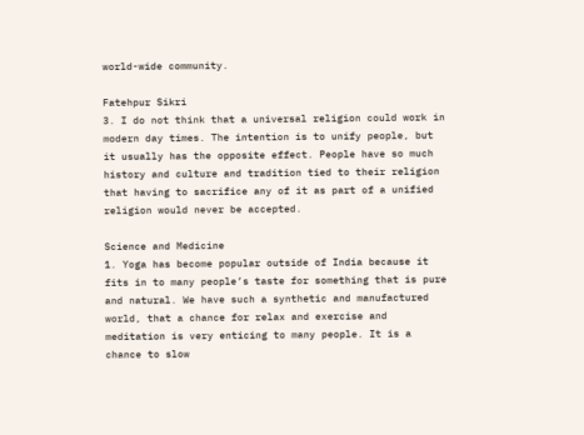world-wide community.

Fatehpur Sikri
3. I do not think that a universal religion could work in modern day times. The intention is to unify people, but it usually has the opposite effect. People have so much history and culture and tradition tied to their religion that having to sacrifice any of it as part of a unified religion would never be accepted.

Science and Medicine
1. Yoga has become popular outside of India because it fits in to many people’s taste for something that is pure and natural. We have such a synthetic and manufactured world, that a chance for relax and exercise and meditation is very enticing to many people. It is a chance to slow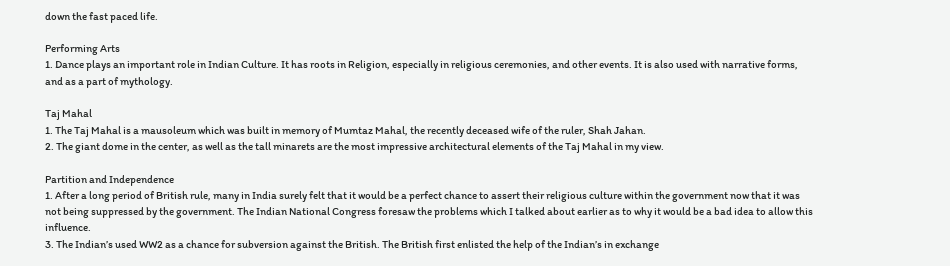down the fast paced life.

Performing Arts
1. Dance plays an important role in Indian Culture. It has roots in Religion, especially in religious ceremonies, and other events. It is also used with narrative forms, and as a part of mythology.

Taj Mahal
1. The Taj Mahal is a mausoleum which was built in memory of Mumtaz Mahal, the recently deceased wife of the ruler, Shah Jahan.
2. The giant dome in the center, as well as the tall minarets are the most impressive architectural elements of the Taj Mahal in my view.

Partition and Independence
1. After a long period of British rule, many in India surely felt that it would be a perfect chance to assert their religious culture within the government now that it was not being suppressed by the government. The Indian National Congress foresaw the problems which I talked about earlier as to why it would be a bad idea to allow this influence.
3. The Indian’s used WW2 as a chance for subversion against the British. The British first enlisted the help of the Indian’s in exchange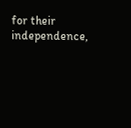for their independence,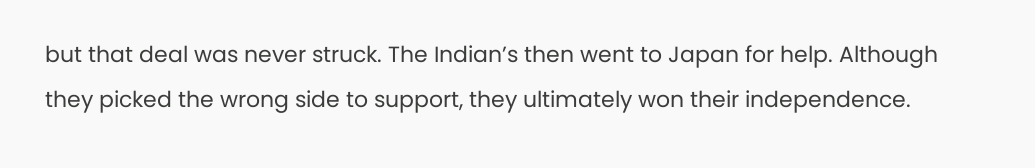but that deal was never struck. The Indian’s then went to Japan for help. Although they picked the wrong side to support, they ultimately won their independence.